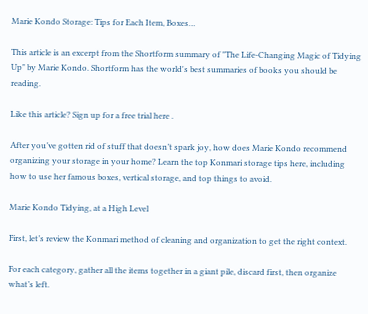Marie Kondo Storage: Tips for Each Item, Boxes…

This article is an excerpt from the Shortform summary of "The Life-Changing Magic of Tidying Up" by Marie Kondo. Shortform has the world's best summaries of books you should be reading.

Like this article? Sign up for a free trial here .

After you’ve gotten rid of stuff that doesn’t spark joy, how does Marie Kondo recommend organizing your storage in your home? Learn the top Konmari storage tips here, including how to use her famous boxes, vertical storage, and top things to avoid.

Marie Kondo Tidying, at a High Level

First, let’s review the Konmari method of cleaning and organization to get the right context.

For each category, gather all the items together in a giant pile, discard first, then organize what’s left.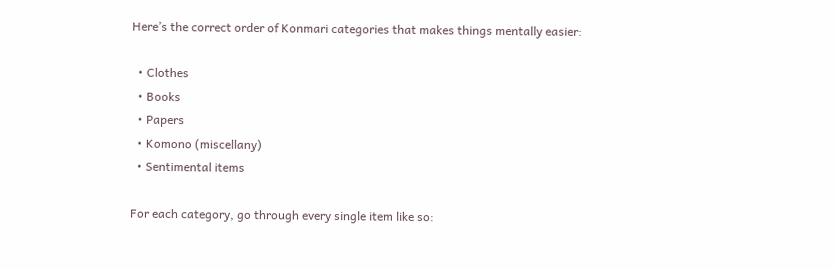Here’s the correct order of Konmari categories that makes things mentally easier:

  • Clothes
  • Books
  • Papers
  • Komono (miscellany)
  • Sentimental items

For each category, go through every single item like so: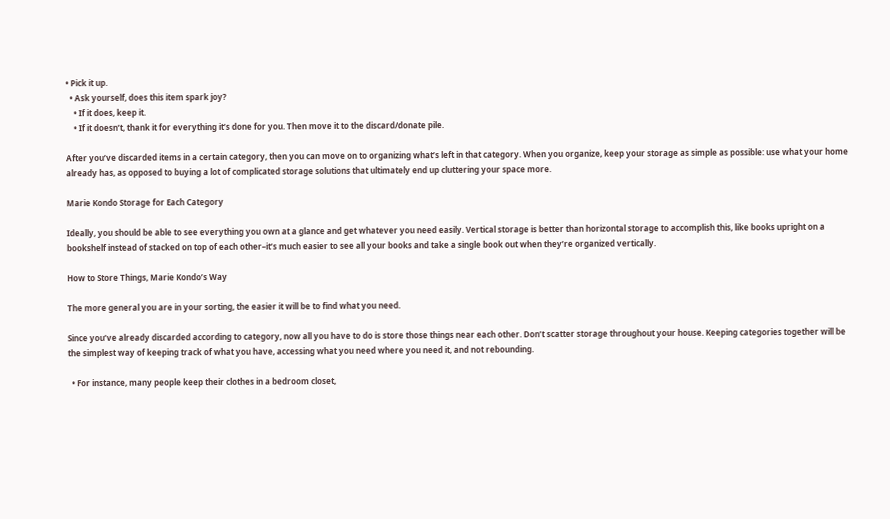• Pick it up.
  • Ask yourself, does this item spark joy?
    • If it does, keep it.
    • If it doesn’t, thank it for everything it’s done for you. Then move it to the discard/donate pile.

After you’ve discarded items in a certain category, then you can move on to organizing what’s left in that category. When you organize, keep your storage as simple as possible: use what your home already has, as opposed to buying a lot of complicated storage solutions that ultimately end up cluttering your space more.

Marie Kondo Storage for Each Category

Ideally, you should be able to see everything you own at a glance and get whatever you need easily. Vertical storage is better than horizontal storage to accomplish this, like books upright on a bookshelf instead of stacked on top of each other–it’s much easier to see all your books and take a single book out when they’re organized vertically.

How to Store Things, Marie Kondo’s Way

The more general you are in your sorting, the easier it will be to find what you need.

Since you’ve already discarded according to category, now all you have to do is store those things near each other. Don’t scatter storage throughout your house. Keeping categories together will be the simplest way of keeping track of what you have, accessing what you need where you need it, and not rebounding.

  • For instance, many people keep their clothes in a bedroom closet,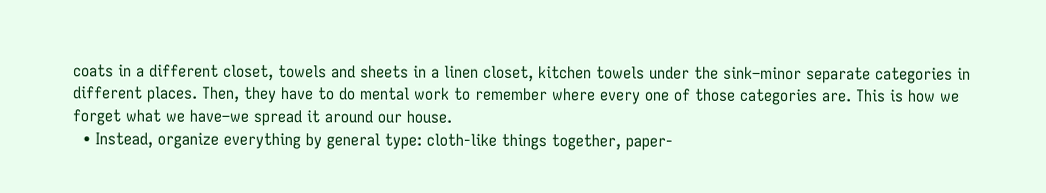coats in a different closet, towels and sheets in a linen closet, kitchen towels under the sink–minor separate categories in different places. Then, they have to do mental work to remember where every one of those categories are. This is how we forget what we have–we spread it around our house.
  • Instead, organize everything by general type: cloth-like things together, paper-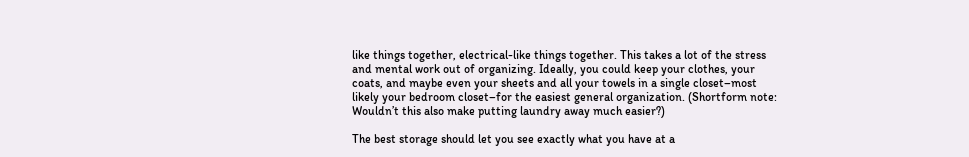like things together, electrical-like things together. This takes a lot of the stress and mental work out of organizing. Ideally, you could keep your clothes, your coats, and maybe even your sheets and all your towels in a single closet–most likely your bedroom closet–for the easiest general organization. (Shortform note: Wouldn’t this also make putting laundry away much easier?)

The best storage should let you see exactly what you have at a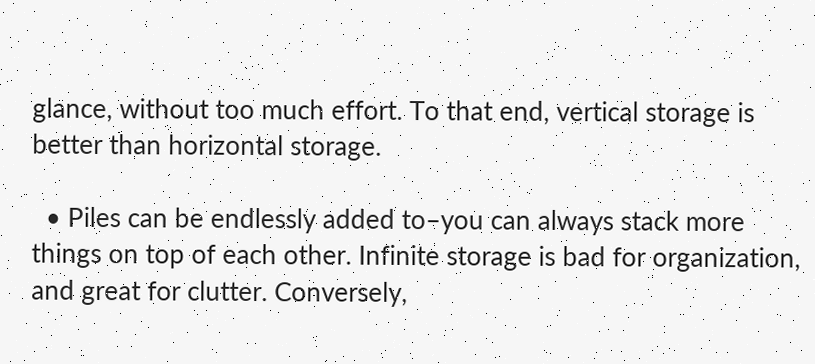glance, without too much effort. To that end, vertical storage is better than horizontal storage.

  • Piles can be endlessly added to–you can always stack more things on top of each other. Infinite storage is bad for organization, and great for clutter. Conversely,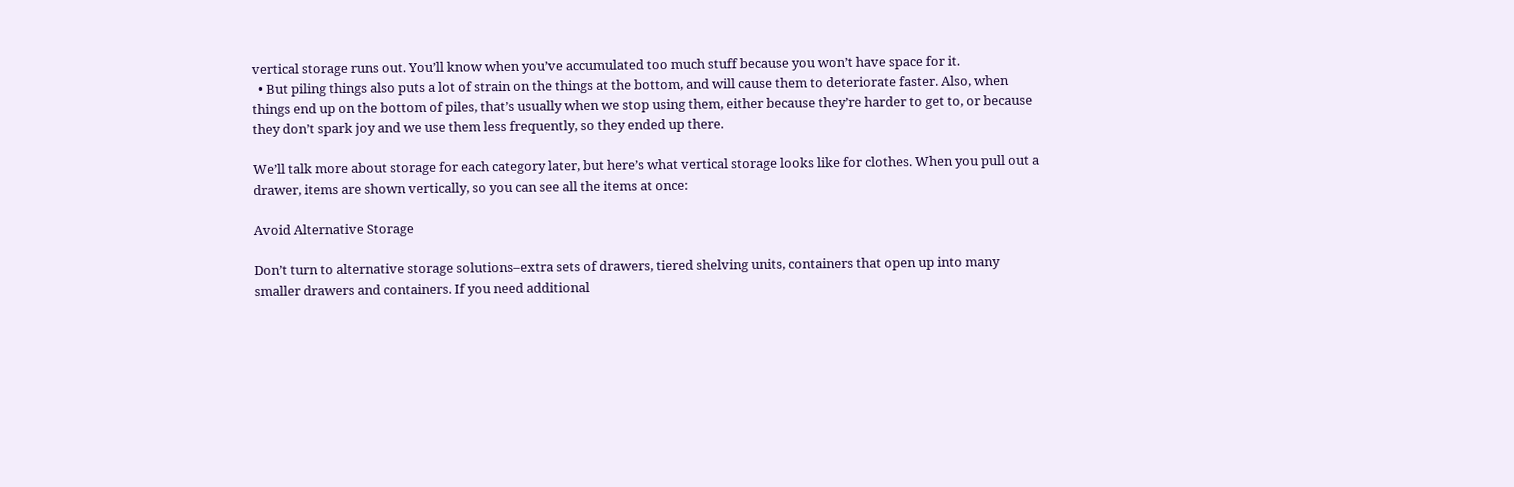vertical storage runs out. You’ll know when you’ve accumulated too much stuff because you won’t have space for it.
  • But piling things also puts a lot of strain on the things at the bottom, and will cause them to deteriorate faster. Also, when things end up on the bottom of piles, that’s usually when we stop using them, either because they’re harder to get to, or because they don’t spark joy and we use them less frequently, so they ended up there.

We’ll talk more about storage for each category later, but here’s what vertical storage looks like for clothes. When you pull out a drawer, items are shown vertically, so you can see all the items at once:

Avoid Alternative Storage

Don’t turn to alternative storage solutions–extra sets of drawers, tiered shelving units, containers that open up into many smaller drawers and containers. If you need additional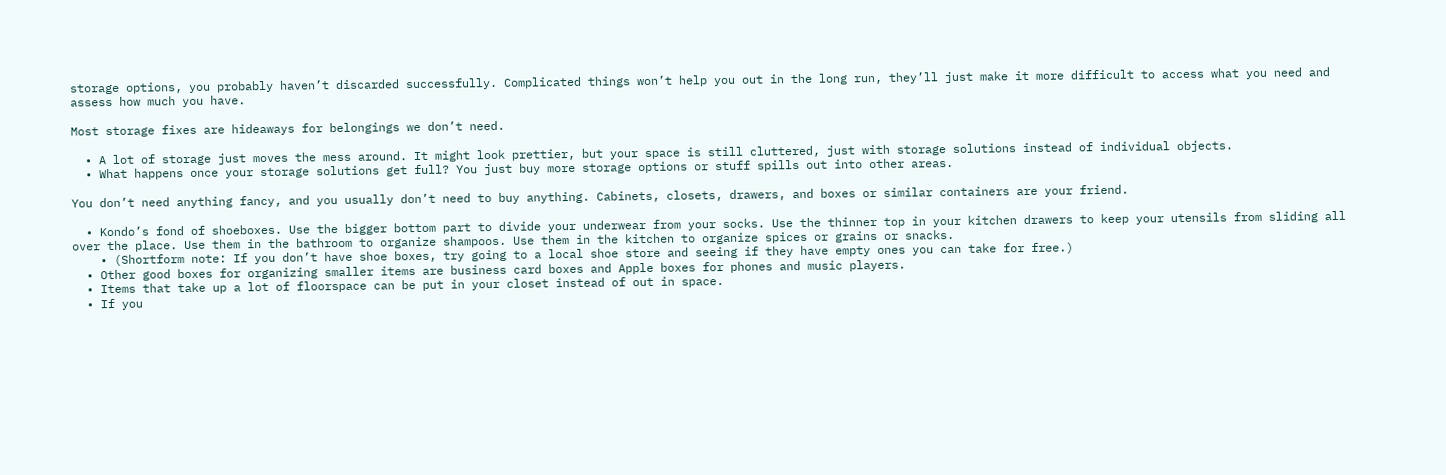storage options, you probably haven’t discarded successfully. Complicated things won’t help you out in the long run, they’ll just make it more difficult to access what you need and assess how much you have.

Most storage fixes are hideaways for belongings we don’t need.

  • A lot of storage just moves the mess around. It might look prettier, but your space is still cluttered, just with storage solutions instead of individual objects.
  • What happens once your storage solutions get full? You just buy more storage options or stuff spills out into other areas.

You don’t need anything fancy, and you usually don’t need to buy anything. Cabinets, closets, drawers, and boxes or similar containers are your friend.

  • Kondo’s fond of shoeboxes. Use the bigger bottom part to divide your underwear from your socks. Use the thinner top in your kitchen drawers to keep your utensils from sliding all over the place. Use them in the bathroom to organize shampoos. Use them in the kitchen to organize spices or grains or snacks.
    • (Shortform note: If you don’t have shoe boxes, try going to a local shoe store and seeing if they have empty ones you can take for free.)
  • Other good boxes for organizing smaller items are business card boxes and Apple boxes for phones and music players.
  • Items that take up a lot of floorspace can be put in your closet instead of out in space.
  • If you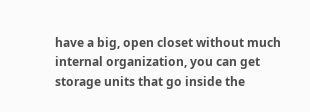have a big, open closet without much internal organization, you can get storage units that go inside the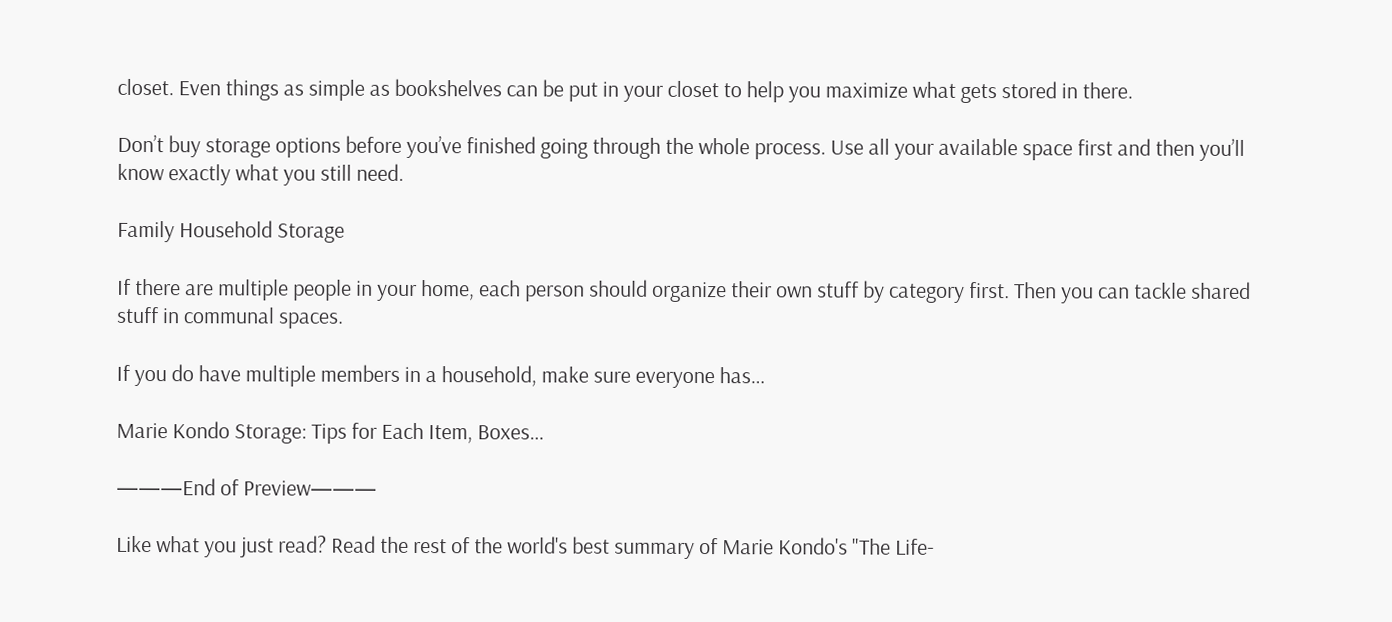closet. Even things as simple as bookshelves can be put in your closet to help you maximize what gets stored in there.

Don’t buy storage options before you’ve finished going through the whole process. Use all your available space first and then you’ll know exactly what you still need.

Family Household Storage

If there are multiple people in your home, each person should organize their own stuff by category first. Then you can tackle shared stuff in communal spaces.

If you do have multiple members in a household, make sure everyone has…

Marie Kondo Storage: Tips for Each Item, Boxes…

———End of Preview———

Like what you just read? Read the rest of the world's best summary of Marie Kondo's "The Life-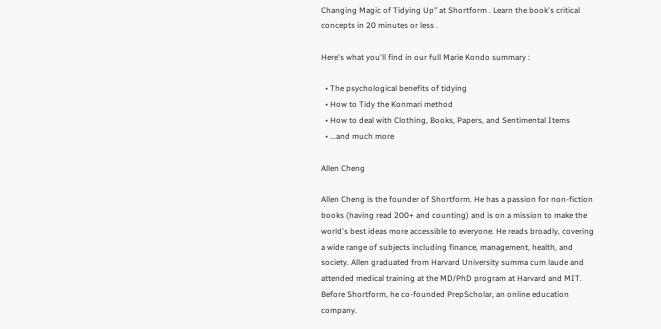Changing Magic of Tidying Up" at Shortform . Learn the book's critical concepts in 20 minutes or less .

Here's what you'll find in our full Marie Kondo summary :

  • The psychological benefits of tidying
  • How to Tidy the Konmari method
  • How to deal with Clothing, Books, Papers, and Sentimental Items
  • ...and much more

Allen Cheng

Allen Cheng is the founder of Shortform. He has a passion for non-fiction books (having read 200+ and counting) and is on a mission to make the world's best ideas more accessible to everyone. He reads broadly, covering a wide range of subjects including finance, management, health, and society. Allen graduated from Harvard University summa cum laude and attended medical training at the MD/PhD program at Harvard and MIT. Before Shortform, he co-founded PrepScholar, an online education company.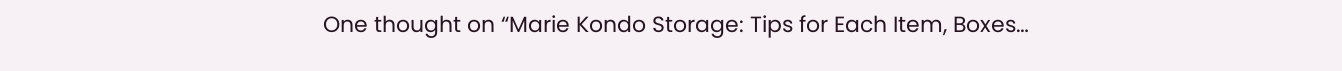One thought on “Marie Kondo Storage: Tips for Each Item, Boxes…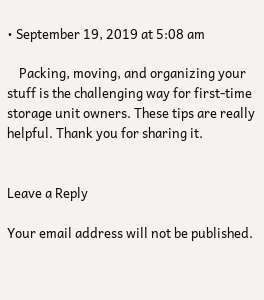• September 19, 2019 at 5:08 am

    Packing, moving, and organizing your stuff is the challenging way for first-time storage unit owners. These tips are really helpful. Thank you for sharing it.


Leave a Reply

Your email address will not be published.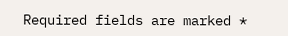Required fields are marked *